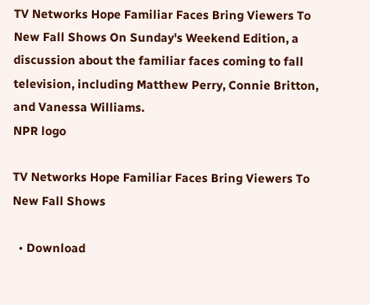TV Networks Hope Familiar Faces Bring Viewers To New Fall Shows On Sunday's Weekend Edition, a discussion about the familiar faces coming to fall television, including Matthew Perry, Connie Britton, and Vanessa Williams.
NPR logo

TV Networks Hope Familiar Faces Bring Viewers To New Fall Shows

  • Download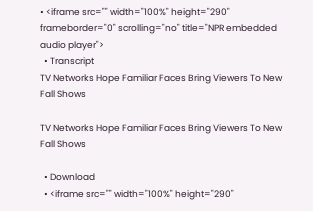• <iframe src="" width="100%" height="290" frameborder="0" scrolling="no" title="NPR embedded audio player">
  • Transcript
TV Networks Hope Familiar Faces Bring Viewers To New Fall Shows

TV Networks Hope Familiar Faces Bring Viewers To New Fall Shows

  • Download
  • <iframe src="" width="100%" height="290"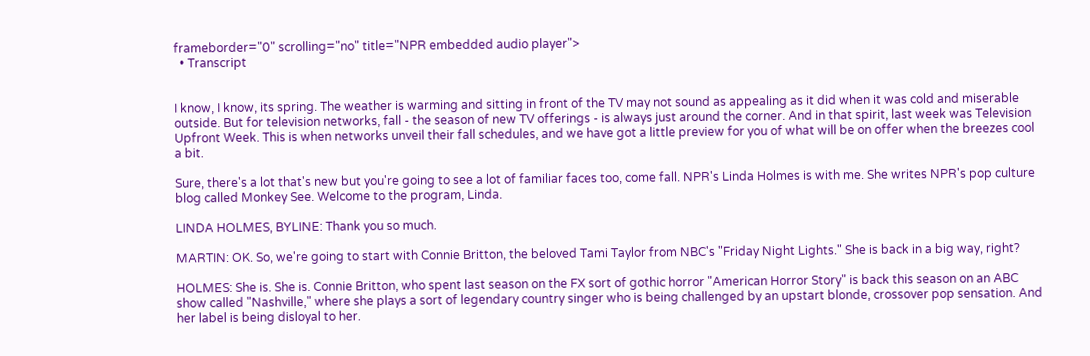frameborder="0" scrolling="no" title="NPR embedded audio player">
  • Transcript


I know, I know, its spring. The weather is warming and sitting in front of the TV may not sound as appealing as it did when it was cold and miserable outside. But for television networks, fall - the season of new TV offerings - is always just around the corner. And in that spirit, last week was Television Upfront Week. This is when networks unveil their fall schedules, and we have got a little preview for you of what will be on offer when the breezes cool a bit.

Sure, there's a lot that's new but you're going to see a lot of familiar faces too, come fall. NPR's Linda Holmes is with me. She writes NPR's pop culture blog called Monkey See. Welcome to the program, Linda.

LINDA HOLMES, BYLINE: Thank you so much.

MARTIN: OK. So, we're going to start with Connie Britton, the beloved Tami Taylor from NBC's "Friday Night Lights." She is back in a big way, right?

HOLMES: She is. She is. Connie Britton, who spent last season on the FX sort of gothic horror "American Horror Story" is back this season on an ABC show called "Nashville," where she plays a sort of legendary country singer who is being challenged by an upstart blonde, crossover pop sensation. And her label is being disloyal to her.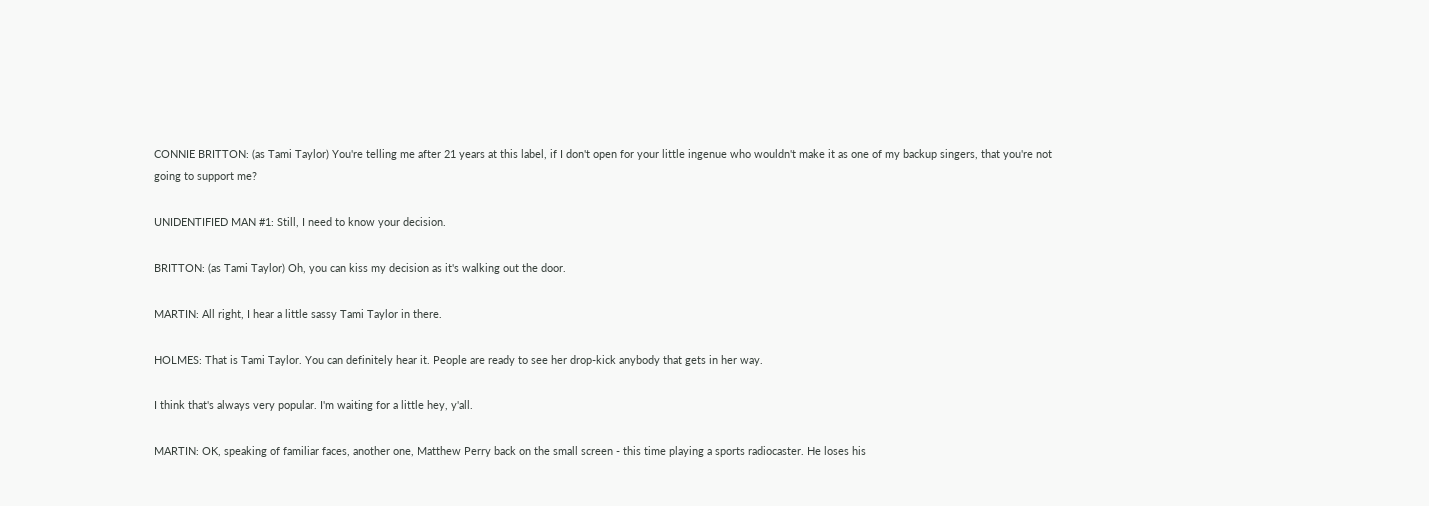CONNIE BRITTON: (as Tami Taylor) You're telling me after 21 years at this label, if I don't open for your little ingenue who wouldn't make it as one of my backup singers, that you're not going to support me?

UNIDENTIFIED MAN #1: Still, I need to know your decision.

BRITTON: (as Tami Taylor) Oh, you can kiss my decision as it's walking out the door.

MARTIN: All right, I hear a little sassy Tami Taylor in there.

HOLMES: That is Tami Taylor. You can definitely hear it. People are ready to see her drop-kick anybody that gets in her way.

I think that's always very popular. I'm waiting for a little hey, y'all.

MARTIN: OK, speaking of familiar faces, another one, Matthew Perry back on the small screen - this time playing a sports radiocaster. He loses his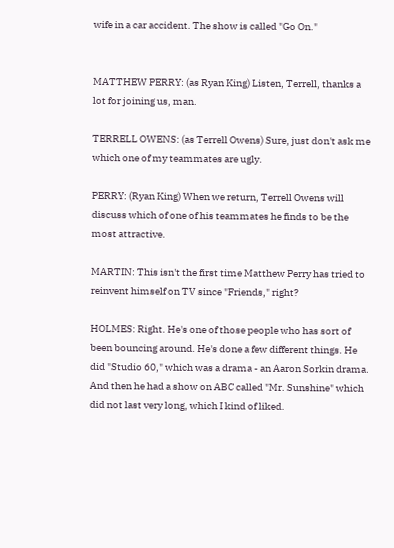wife in a car accident. The show is called "Go On."


MATTHEW PERRY: (as Ryan King) Listen, Terrell, thanks a lot for joining us, man.

TERRELL OWENS: (as Terrell Owens) Sure, just don't ask me which one of my teammates are ugly.

PERRY: (Ryan King) When we return, Terrell Owens will discuss which of one of his teammates he finds to be the most attractive.

MARTIN: This isn't the first time Matthew Perry has tried to reinvent himself on TV since "Friends," right?

HOLMES: Right. He's one of those people who has sort of been bouncing around. He's done a few different things. He did "Studio 60," which was a drama - an Aaron Sorkin drama. And then he had a show on ABC called "Mr. Sunshine" which did not last very long, which I kind of liked.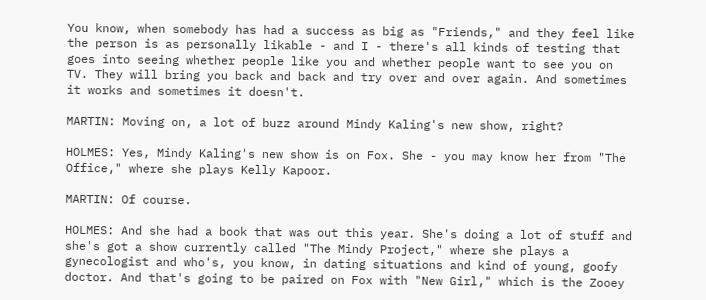You know, when somebody has had a success as big as "Friends," and they feel like the person is as personally likable - and I - there's all kinds of testing that goes into seeing whether people like you and whether people want to see you on TV. They will bring you back and back and try over and over again. And sometimes it works and sometimes it doesn't.

MARTIN: Moving on, a lot of buzz around Mindy Kaling's new show, right?

HOLMES: Yes, Mindy Kaling's new show is on Fox. She - you may know her from "The Office," where she plays Kelly Kapoor.

MARTIN: Of course.

HOLMES: And she had a book that was out this year. She's doing a lot of stuff and she's got a show currently called "The Mindy Project," where she plays a gynecologist and who's, you know, in dating situations and kind of young, goofy doctor. And that's going to be paired on Fox with "New Girl," which is the Zooey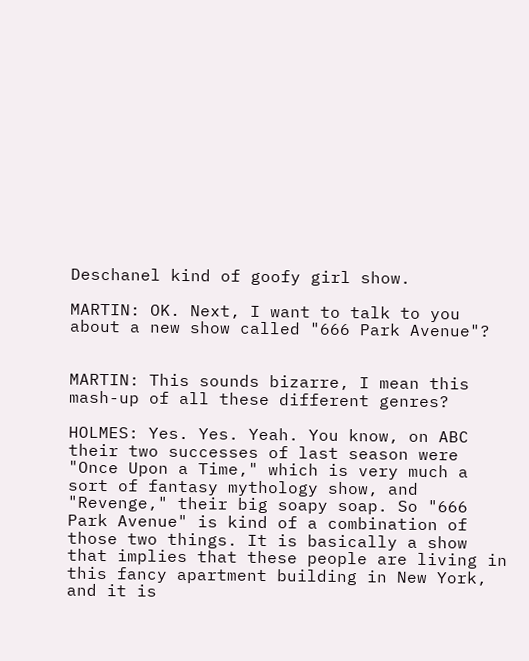Deschanel kind of goofy girl show.

MARTIN: OK. Next, I want to talk to you about a new show called "666 Park Avenue"?


MARTIN: This sounds bizarre, I mean this mash-up of all these different genres?

HOLMES: Yes. Yes. Yeah. You know, on ABC their two successes of last season were "Once Upon a Time," which is very much a sort of fantasy mythology show, and "Revenge," their big soapy soap. So "666 Park Avenue" is kind of a combination of those two things. It is basically a show that implies that these people are living in this fancy apartment building in New York, and it is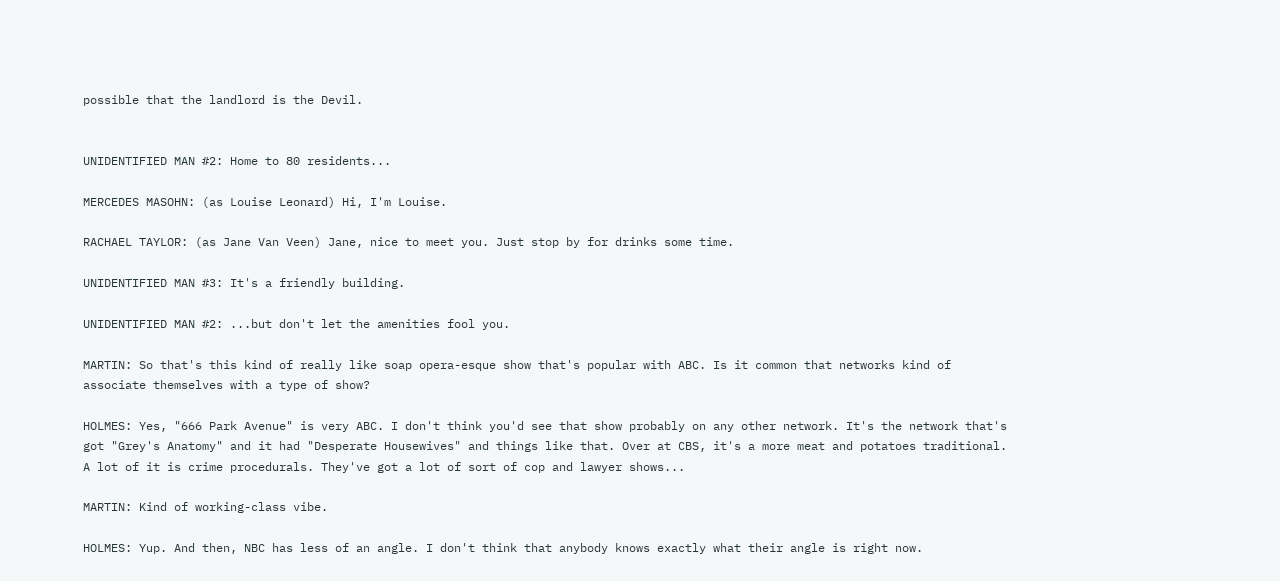possible that the landlord is the Devil.


UNIDENTIFIED MAN #2: Home to 80 residents...

MERCEDES MASOHN: (as Louise Leonard) Hi, I'm Louise.

RACHAEL TAYLOR: (as Jane Van Veen) Jane, nice to meet you. Just stop by for drinks some time.

UNIDENTIFIED MAN #3: It's a friendly building.

UNIDENTIFIED MAN #2: ...but don't let the amenities fool you.

MARTIN: So that's this kind of really like soap opera-esque show that's popular with ABC. Is it common that networks kind of associate themselves with a type of show?

HOLMES: Yes, "666 Park Avenue" is very ABC. I don't think you'd see that show probably on any other network. It's the network that's got "Grey's Anatomy" and it had "Desperate Housewives" and things like that. Over at CBS, it's a more meat and potatoes traditional. A lot of it is crime procedurals. They've got a lot of sort of cop and lawyer shows...

MARTIN: Kind of working-class vibe.

HOLMES: Yup. And then, NBC has less of an angle. I don't think that anybody knows exactly what their angle is right now.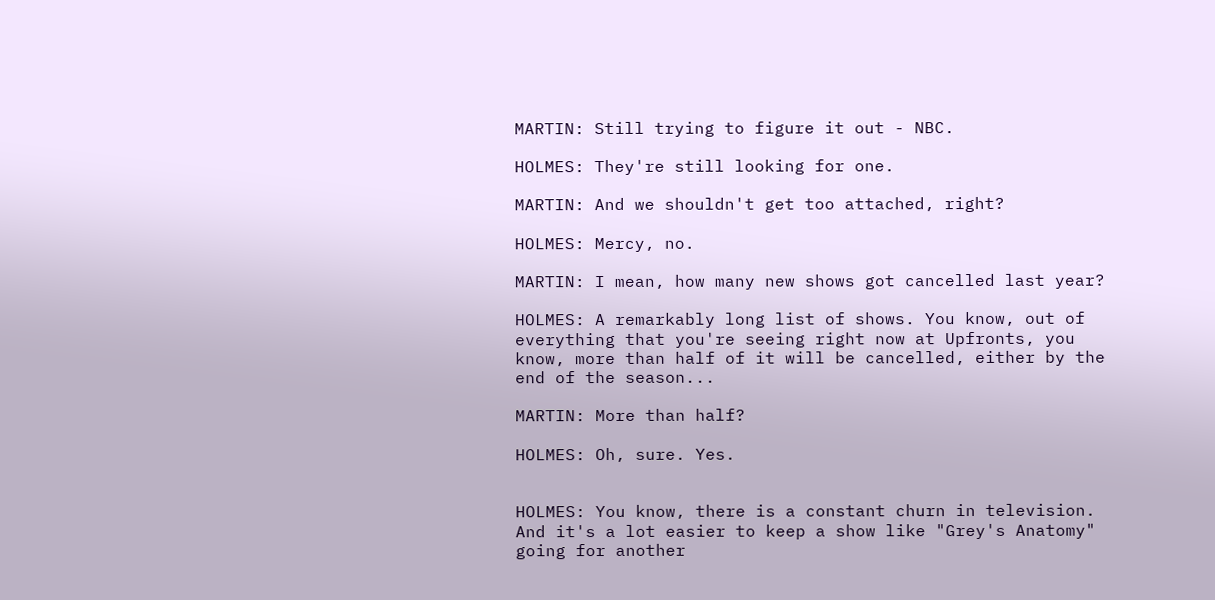MARTIN: Still trying to figure it out - NBC.

HOLMES: They're still looking for one.

MARTIN: And we shouldn't get too attached, right?

HOLMES: Mercy, no.

MARTIN: I mean, how many new shows got cancelled last year?

HOLMES: A remarkably long list of shows. You know, out of everything that you're seeing right now at Upfronts, you know, more than half of it will be cancelled, either by the end of the season...

MARTIN: More than half?

HOLMES: Oh, sure. Yes.


HOLMES: You know, there is a constant churn in television. And it's a lot easier to keep a show like "Grey's Anatomy" going for another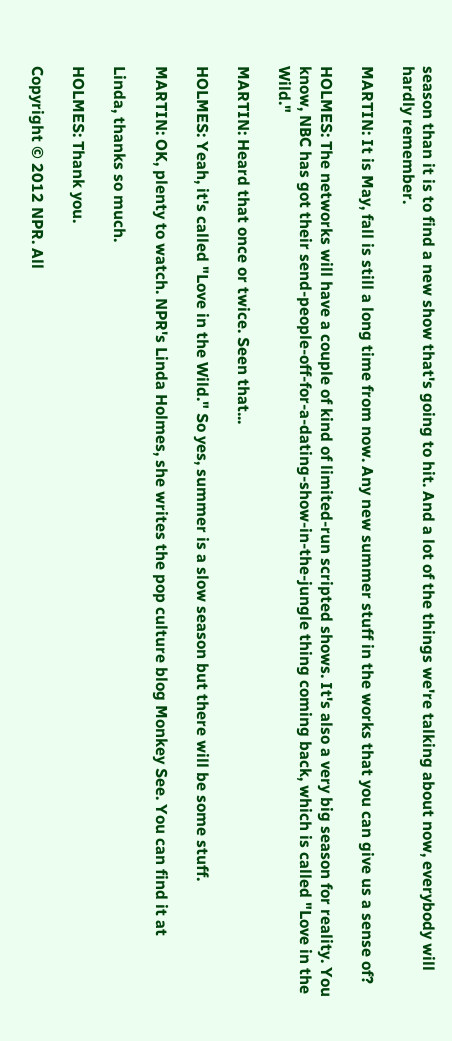season than it is to find a new show that's going to hit. And a lot of the things we're talking about now, everybody will hardly remember.

MARTIN: It is May, fall is still a long time from now. Any new summer stuff in the works that you can give us a sense of?

HOLMES: The networks will have a couple of kind of limited-run scripted shows. It's also a very big season for reality. You know, NBC has got their send-people-off-for-a-dating-show-in-the-jungle thing coming back, which is called "Love in the Wild."

MARTIN: Heard that once or twice. Seen that...

HOLMES: Yeah, it's called "Love in the Wild." So yes, summer is a slow season but there will be some stuff.

MARTIN: OK, plenty to watch. NPR's Linda Holmes, she writes the pop culture blog Monkey See. You can find it at

Linda, thanks so much.

HOLMES: Thank you.

Copyright © 2012 NPR. All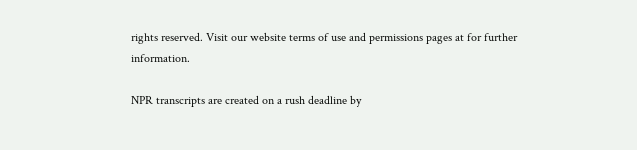rights reserved. Visit our website terms of use and permissions pages at for further information.

NPR transcripts are created on a rush deadline by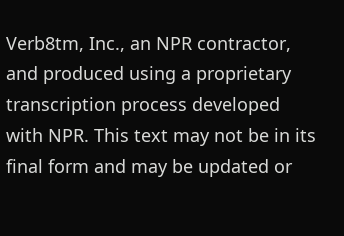Verb8tm, Inc., an NPR contractor, and produced using a proprietary transcription process developed with NPR. This text may not be in its final form and may be updated or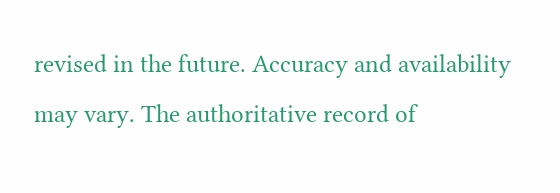revised in the future. Accuracy and availability may vary. The authoritative record of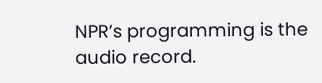NPR’s programming is the audio record.